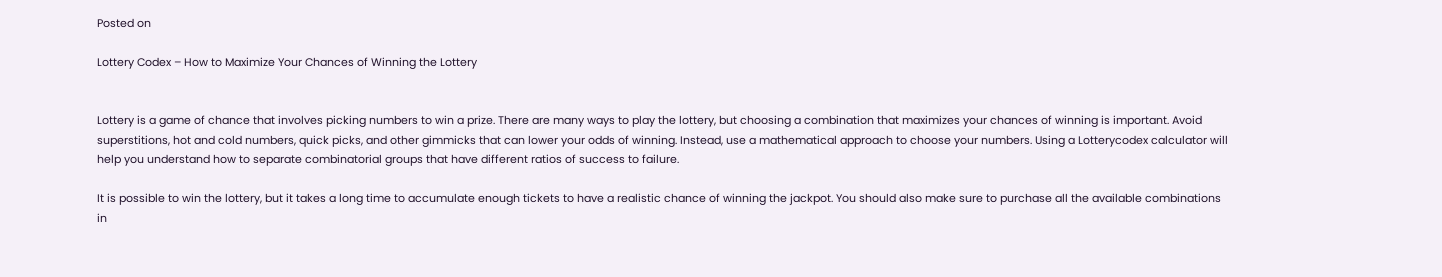Posted on

Lottery Codex – How to Maximize Your Chances of Winning the Lottery


Lottery is a game of chance that involves picking numbers to win a prize. There are many ways to play the lottery, but choosing a combination that maximizes your chances of winning is important. Avoid superstitions, hot and cold numbers, quick picks, and other gimmicks that can lower your odds of winning. Instead, use a mathematical approach to choose your numbers. Using a Lotterycodex calculator will help you understand how to separate combinatorial groups that have different ratios of success to failure.

It is possible to win the lottery, but it takes a long time to accumulate enough tickets to have a realistic chance of winning the jackpot. You should also make sure to purchase all the available combinations in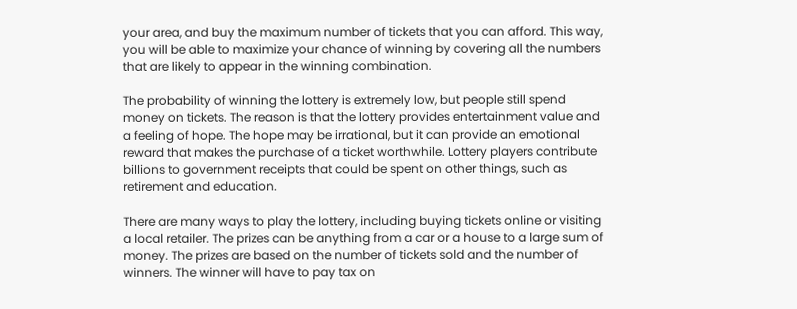your area, and buy the maximum number of tickets that you can afford. This way, you will be able to maximize your chance of winning by covering all the numbers that are likely to appear in the winning combination.

The probability of winning the lottery is extremely low, but people still spend money on tickets. The reason is that the lottery provides entertainment value and a feeling of hope. The hope may be irrational, but it can provide an emotional reward that makes the purchase of a ticket worthwhile. Lottery players contribute billions to government receipts that could be spent on other things, such as retirement and education.

There are many ways to play the lottery, including buying tickets online or visiting a local retailer. The prizes can be anything from a car or a house to a large sum of money. The prizes are based on the number of tickets sold and the number of winners. The winner will have to pay tax on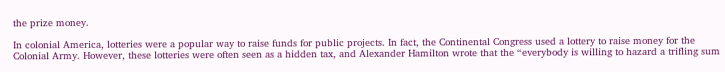the prize money.

In colonial America, lotteries were a popular way to raise funds for public projects. In fact, the Continental Congress used a lottery to raise money for the Colonial Army. However, these lotteries were often seen as a hidden tax, and Alexander Hamilton wrote that the “everybody is willing to hazard a trifling sum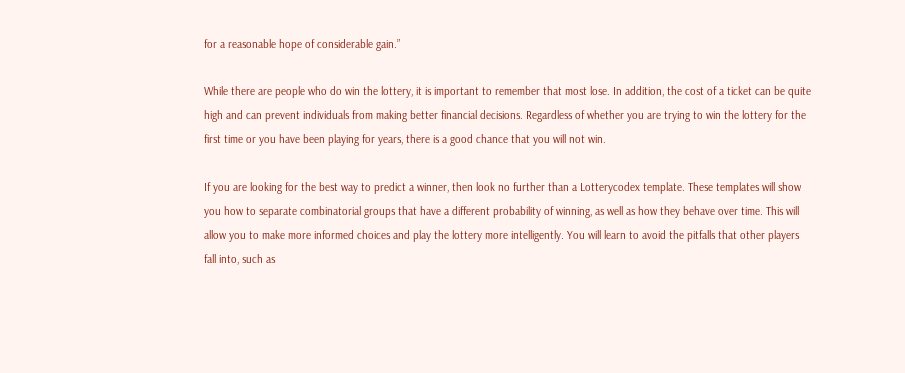for a reasonable hope of considerable gain.”

While there are people who do win the lottery, it is important to remember that most lose. In addition, the cost of a ticket can be quite high and can prevent individuals from making better financial decisions. Regardless of whether you are trying to win the lottery for the first time or you have been playing for years, there is a good chance that you will not win.

If you are looking for the best way to predict a winner, then look no further than a Lotterycodex template. These templates will show you how to separate combinatorial groups that have a different probability of winning, as well as how they behave over time. This will allow you to make more informed choices and play the lottery more intelligently. You will learn to avoid the pitfalls that other players fall into, such as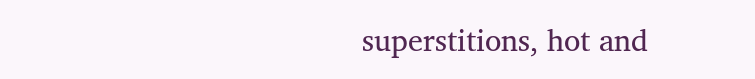superstitions, hot and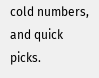cold numbers, and quick picks.